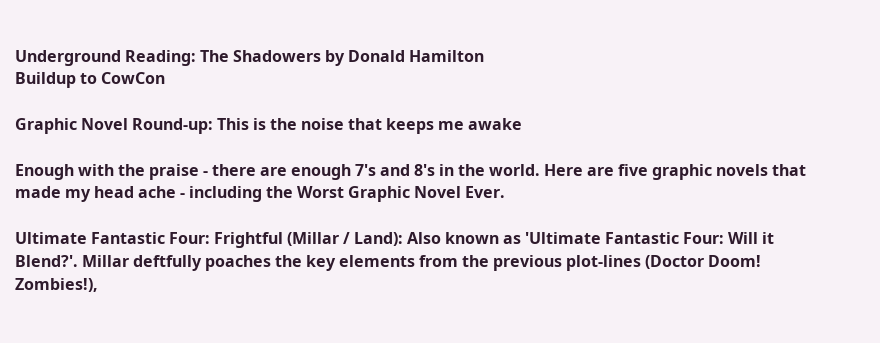Underground Reading: The Shadowers by Donald Hamilton
Buildup to CowCon

Graphic Novel Round-up: This is the noise that keeps me awake

Enough with the praise - there are enough 7's and 8's in the world. Here are five graphic novels that made my head ache - including the Worst Graphic Novel Ever.

Ultimate Fantastic Four: Frightful (Millar / Land): Also known as 'Ultimate Fantastic Four: Will it Blend?'. Millar deftfully poaches the key elements from the previous plot-lines (Doctor Doom! Zombies!),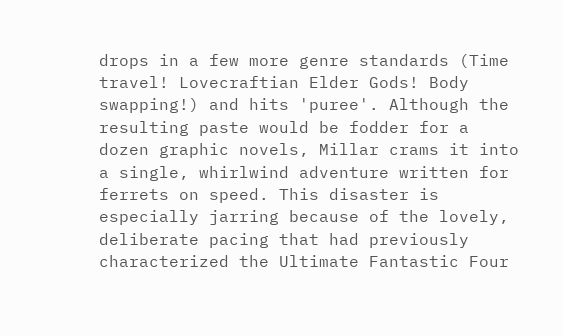drops in a few more genre standards (Time travel! Lovecraftian Elder Gods! Body swapping!) and hits 'puree'. Although the resulting paste would be fodder for a dozen graphic novels, Millar crams it into a single, whirlwind adventure written for ferrets on speed. This disaster is especially jarring because of the lovely, deliberate pacing that had previously characterized the Ultimate Fantastic Four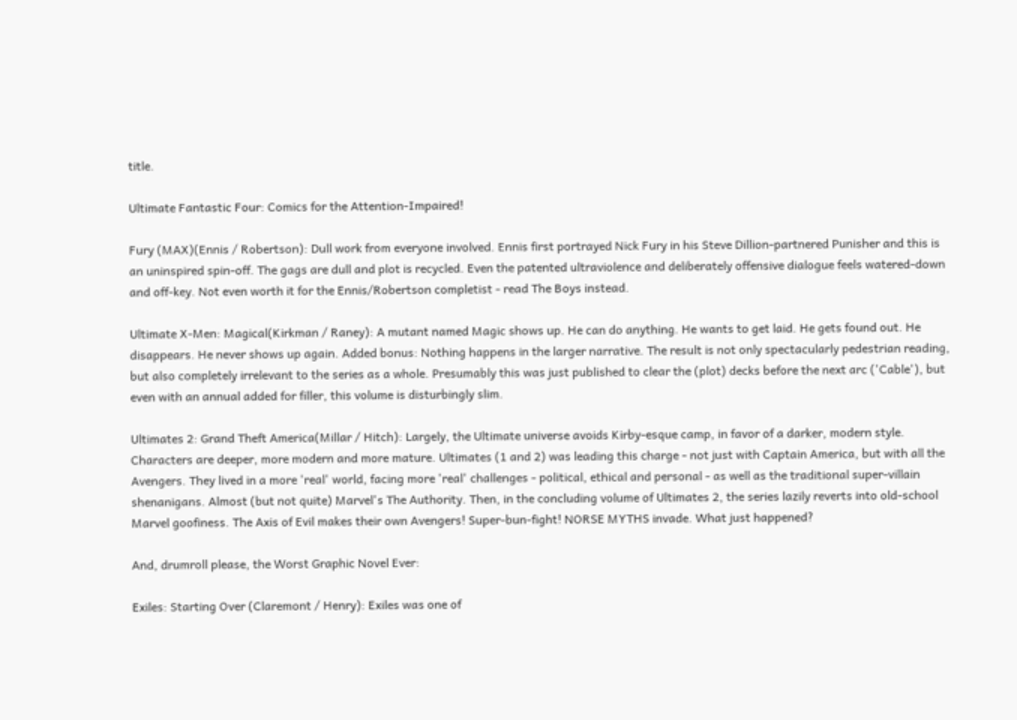title.

Ultimate Fantastic Four: Comics for the Attention-Impaired!

Fury (MAX)(Ennis / Robertson): Dull work from everyone involved. Ennis first portrayed Nick Fury in his Steve Dillion-partnered Punisher and this is an uninspired spin-off. The gags are dull and plot is recycled. Even the patented ultraviolence and deliberately offensive dialogue feels watered-down and off-key. Not even worth it for the Ennis/Robertson completist - read The Boys instead.

Ultimate X-Men: Magical(Kirkman / Raney): A mutant named Magic shows up. He can do anything. He wants to get laid. He gets found out. He disappears. He never shows up again. Added bonus: Nothing happens in the larger narrative. The result is not only spectacularly pedestrian reading, but also completely irrelevant to the series as a whole. Presumably this was just published to clear the (plot) decks before the next arc ('Cable'), but even with an annual added for filler, this volume is disturbingly slim.

Ultimates 2: Grand Theft America(Millar / Hitch): Largely, the Ultimate universe avoids Kirby-esque camp, in favor of a darker, modern style. Characters are deeper, more modern and more mature. Ultimates (1 and 2) was leading this charge - not just with Captain America, but with all the Avengers. They lived in a more 'real' world, facing more 'real' challenges - political, ethical and personal - as well as the traditional super-villain shenanigans. Almost (but not quite) Marvel's The Authority. Then, in the concluding volume of Ultimates 2, the series lazily reverts into old-school Marvel goofiness. The Axis of Evil makes their own Avengers! Super-bun-fight! NORSE MYTHS invade. What just happened?

And, drumroll please, the Worst Graphic Novel Ever:

Exiles: Starting Over (Claremont / Henry): Exiles was one of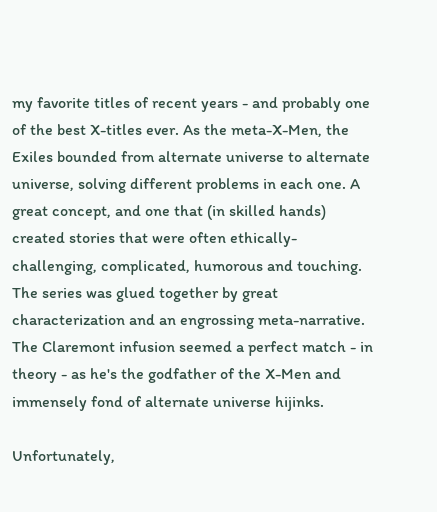my favorite titles of recent years - and probably one of the best X-titles ever. As the meta-X-Men, the Exiles bounded from alternate universe to alternate universe, solving different problems in each one. A great concept, and one that (in skilled hands) created stories that were often ethically-challenging, complicated, humorous and touching. The series was glued together by great characterization and an engrossing meta-narrative. The Claremont infusion seemed a perfect match - in theory - as he's the godfather of the X-Men and immensely fond of alternate universe hijinks.

Unfortunately,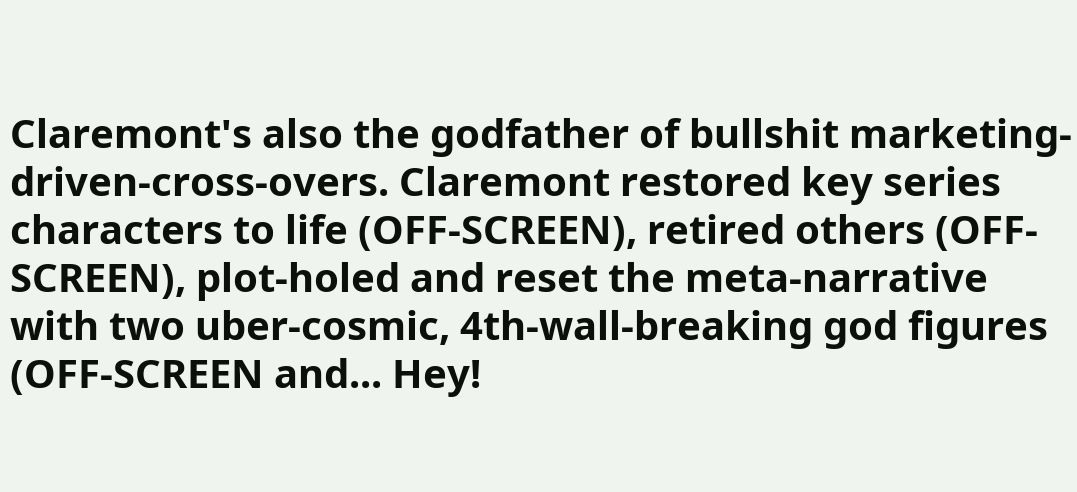Claremont's also the godfather of bullshit marketing-driven-cross-overs. Claremont restored key series characters to life (OFF-SCREEN), retired others (OFF-SCREEN), plot-holed and reset the meta-narrative with two uber-cosmic, 4th-wall-breaking god figures (OFF-SCREEN and... Hey!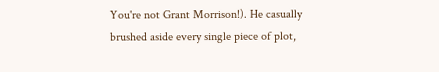You're not Grant Morrison!). He casually brushed aside every single piece of plot,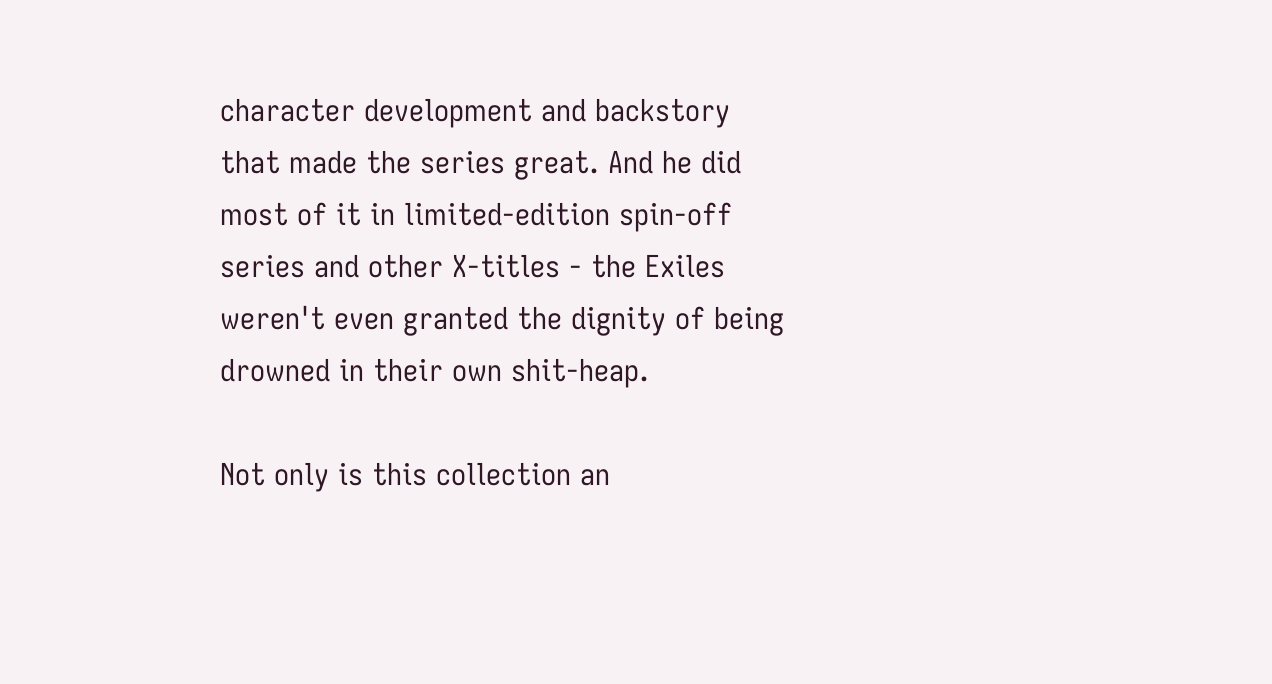character development and backstory that made the series great. And he did most of it in limited-edition spin-off series and other X-titles - the Exiles weren't even granted the dignity of being drowned in their own shit-heap.

Not only is this collection an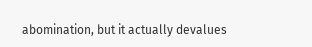abomination, but it actually devalues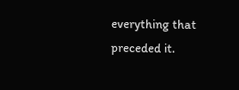everything that preceded it.